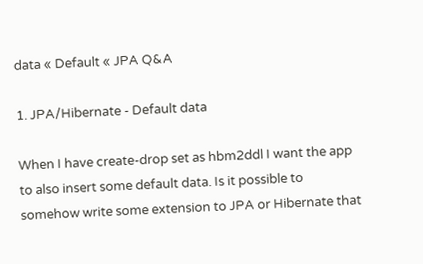data « Default « JPA Q&A

1. JPA/Hibernate - Default data

When I have create-drop set as hbm2ddl I want the app to also insert some default data. Is it possible to somehow write some extension to JPA or Hibernate that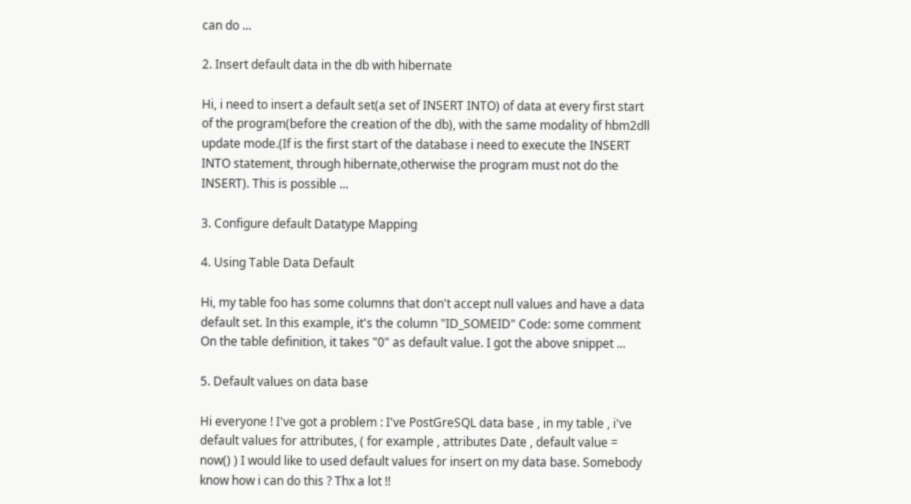can do ...

2. Insert default data in the db with hibernate

Hi, i need to insert a default set(a set of INSERT INTO) of data at every first start of the program(before the creation of the db), with the same modality of hbm2dll update mode.(If is the first start of the database i need to execute the INSERT INTO statement, through hibernate,otherwise the program must not do the INSERT). This is possible ...

3. Configure default Datatype Mapping

4. Using Table Data Default

Hi, my table foo has some columns that don't accept null values and have a data default set. In this example, it's the column "ID_SOMEID" Code: some comment On the table definition, it takes "0" as default value. I got the above snippet ...

5. Default values on data base

Hi everyone ! I've got a problem : I've PostGreSQL data base , in my table , i've default values for attributes, ( for example , attributes Date , default value = now() ) I would like to used default values for insert on my data base. Somebody know how i can do this ? Thx a lot !!